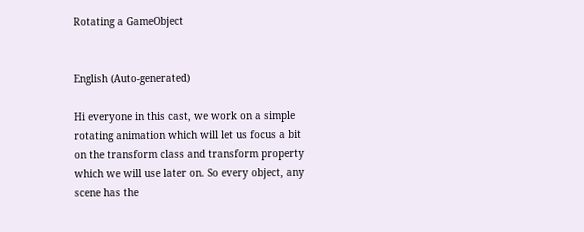Rotating a GameObject


English (Auto-generated)

Hi everyone in this cast, we work on a simple rotating animation which will let us focus a bit on the transform class and transform property which we will use later on. So every object, any scene has the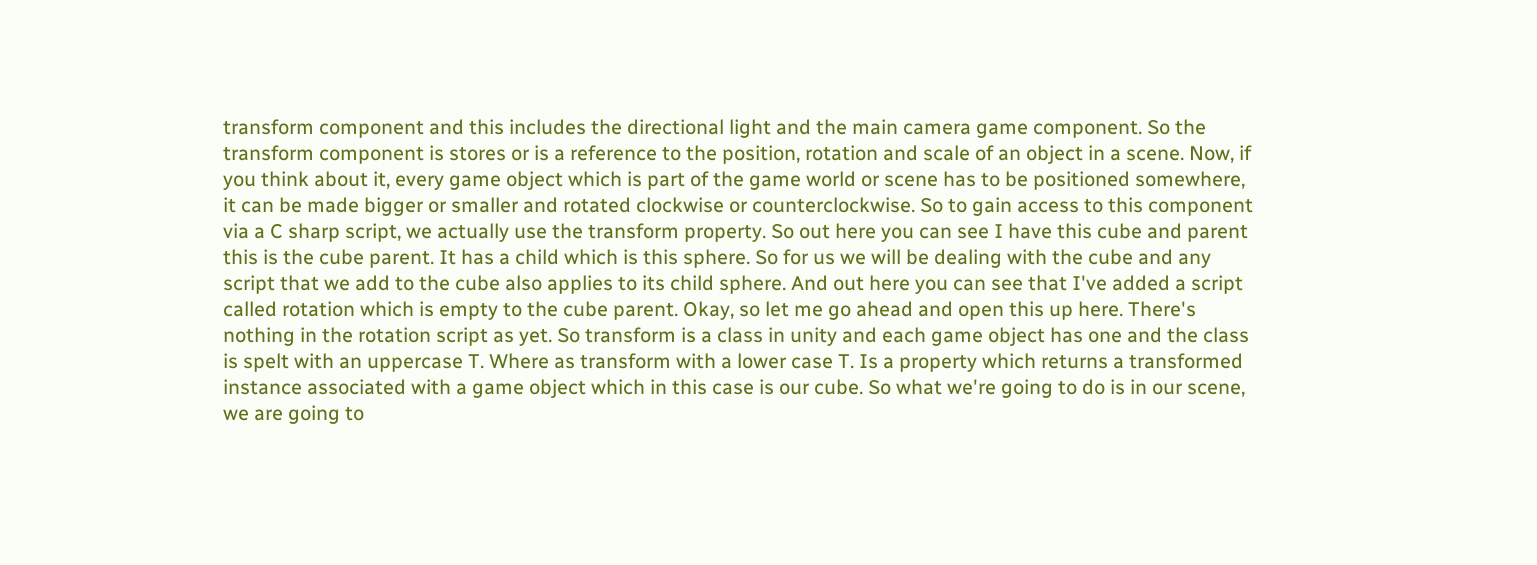transform component and this includes the directional light and the main camera game component. So the transform component is stores or is a reference to the position, rotation and scale of an object in a scene. Now, if you think about it, every game object which is part of the game world or scene has to be positioned somewhere, it can be made bigger or smaller and rotated clockwise or counterclockwise. So to gain access to this component via a C sharp script, we actually use the transform property. So out here you can see I have this cube and parent this is the cube parent. It has a child which is this sphere. So for us we will be dealing with the cube and any script that we add to the cube also applies to its child sphere. And out here you can see that I've added a script called rotation which is empty to the cube parent. Okay, so let me go ahead and open this up here. There's nothing in the rotation script as yet. So transform is a class in unity and each game object has one and the class is spelt with an uppercase T. Where as transform with a lower case T. Is a property which returns a transformed instance associated with a game object which in this case is our cube. So what we're going to do is in our scene, we are going to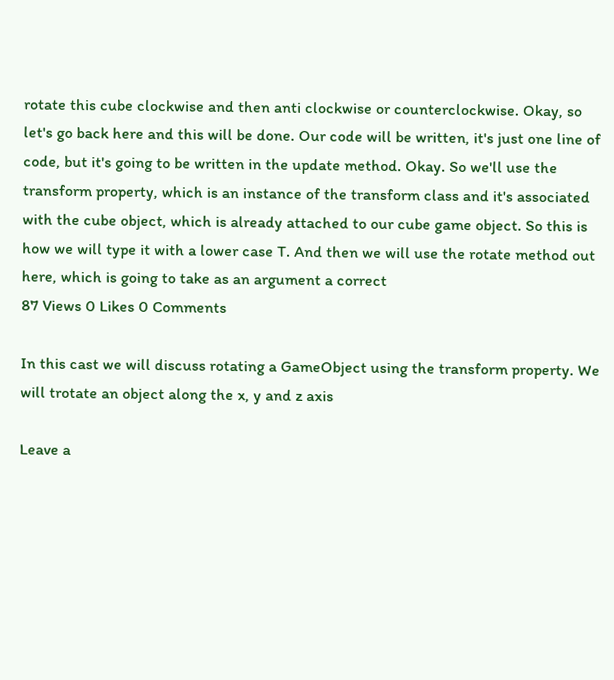rotate this cube clockwise and then anti clockwise or counterclockwise. Okay, so let's go back here and this will be done. Our code will be written, it's just one line of code, but it's going to be written in the update method. Okay. So we'll use the transform property, which is an instance of the transform class and it's associated with the cube object, which is already attached to our cube game object. So this is how we will type it with a lower case T. And then we will use the rotate method out here, which is going to take as an argument a correct
87 Views 0 Likes 0 Comments

In this cast we will discuss rotating a GameObject using the transform property. We will trotate an object along the x, y and z axis

Leave a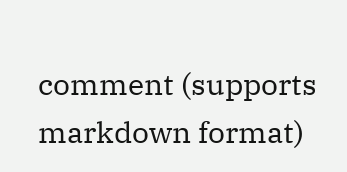comment (supports markdown format)